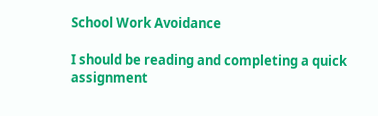School Work Avoidance

I should be reading and completing a quick assignment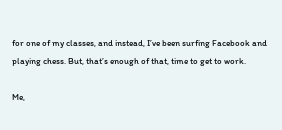for one of my classes, and instead, I’ve been surfing Facebook and playing chess. But, that’s enough of that, time to get to work.

Me,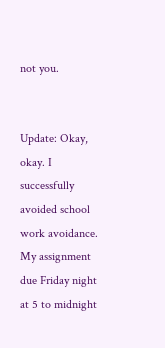not you.


Update: Okay, okay. I successfully avoided school work avoidance. My assignment due Friday night at 5 to midnight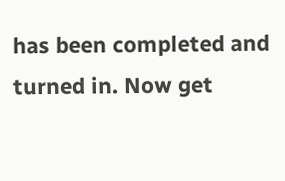has been completed and turned in. Now get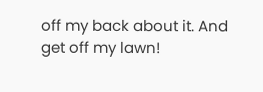off my back about it. And get off my lawn!